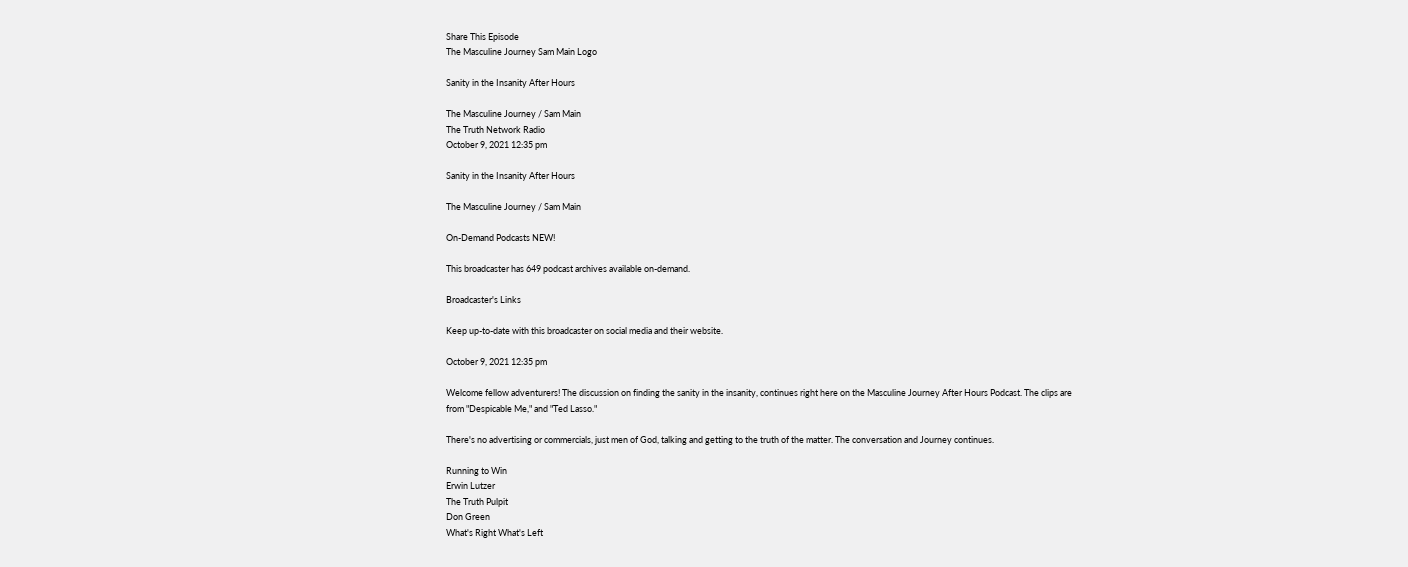Share This Episode
The Masculine Journey Sam Main Logo

Sanity in the Insanity After Hours

The Masculine Journey / Sam Main
The Truth Network Radio
October 9, 2021 12:35 pm

Sanity in the Insanity After Hours

The Masculine Journey / Sam Main

On-Demand Podcasts NEW!

This broadcaster has 649 podcast archives available on-demand.

Broadcaster's Links

Keep up-to-date with this broadcaster on social media and their website.

October 9, 2021 12:35 pm

Welcome fellow adventurers! The discussion on finding the sanity in the insanity, continues right here on the Masculine Journey After Hours Podcast. The clips are from "Despicable Me," and "Ted Lasso."

There's no advertising or commercials, just men of God, talking and getting to the truth of the matter. The conversation and Journey continues.

Running to Win
Erwin Lutzer
The Truth Pulpit
Don Green
What's Right What's Left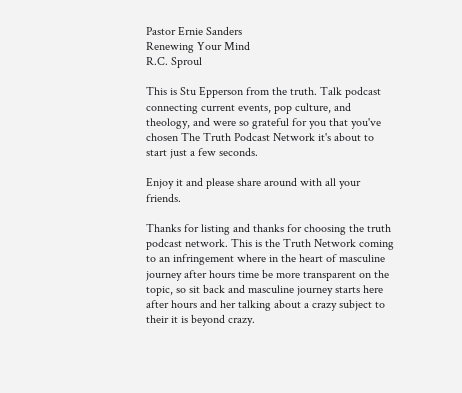Pastor Ernie Sanders
Renewing Your Mind
R.C. Sproul

This is Stu Epperson from the truth. Talk podcast connecting current events, pop culture, and theology, and were so grateful for you that you've chosen The Truth Podcast Network it's about to start just a few seconds.

Enjoy it and please share around with all your friends.

Thanks for listing and thanks for choosing the truth podcast network. This is the Truth Network coming to an infringement where in the heart of masculine journey after hours time be more transparent on the topic, so sit back and masculine journey starts here after hours and her talking about a crazy subject to their it is beyond crazy.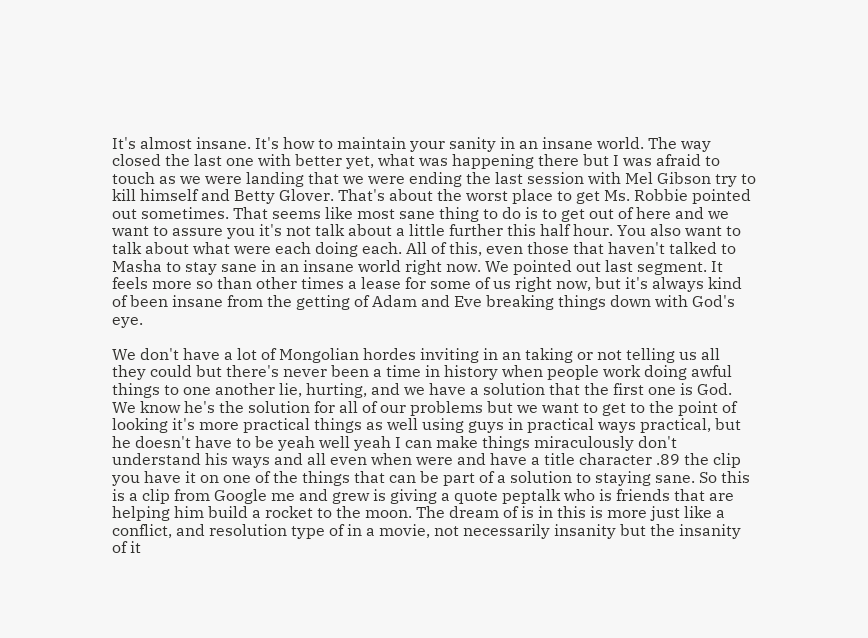It's almost insane. It's how to maintain your sanity in an insane world. The way closed the last one with better yet, what was happening there but I was afraid to touch as we were landing that we were ending the last session with Mel Gibson try to kill himself and Betty Glover. That's about the worst place to get Ms. Robbie pointed out sometimes. That seems like most sane thing to do is to get out of here and we want to assure you it's not talk about a little further this half hour. You also want to talk about what were each doing each. All of this, even those that haven't talked to Masha to stay sane in an insane world right now. We pointed out last segment. It feels more so than other times a lease for some of us right now, but it's always kind of been insane from the getting of Adam and Eve breaking things down with God's eye.

We don't have a lot of Mongolian hordes inviting in an taking or not telling us all they could but there's never been a time in history when people work doing awful things to one another lie, hurting, and we have a solution that the first one is God. We know he's the solution for all of our problems but we want to get to the point of looking it's more practical things as well using guys in practical ways practical, but he doesn't have to be yeah well yeah I can make things miraculously don't understand his ways and all even when were and have a title character .89 the clip you have it on one of the things that can be part of a solution to staying sane. So this is a clip from Google me and grew is giving a quote peptalk who is friends that are helping him build a rocket to the moon. The dream of is in this is more just like a conflict, and resolution type of in a movie, not necessarily insanity but the insanity of it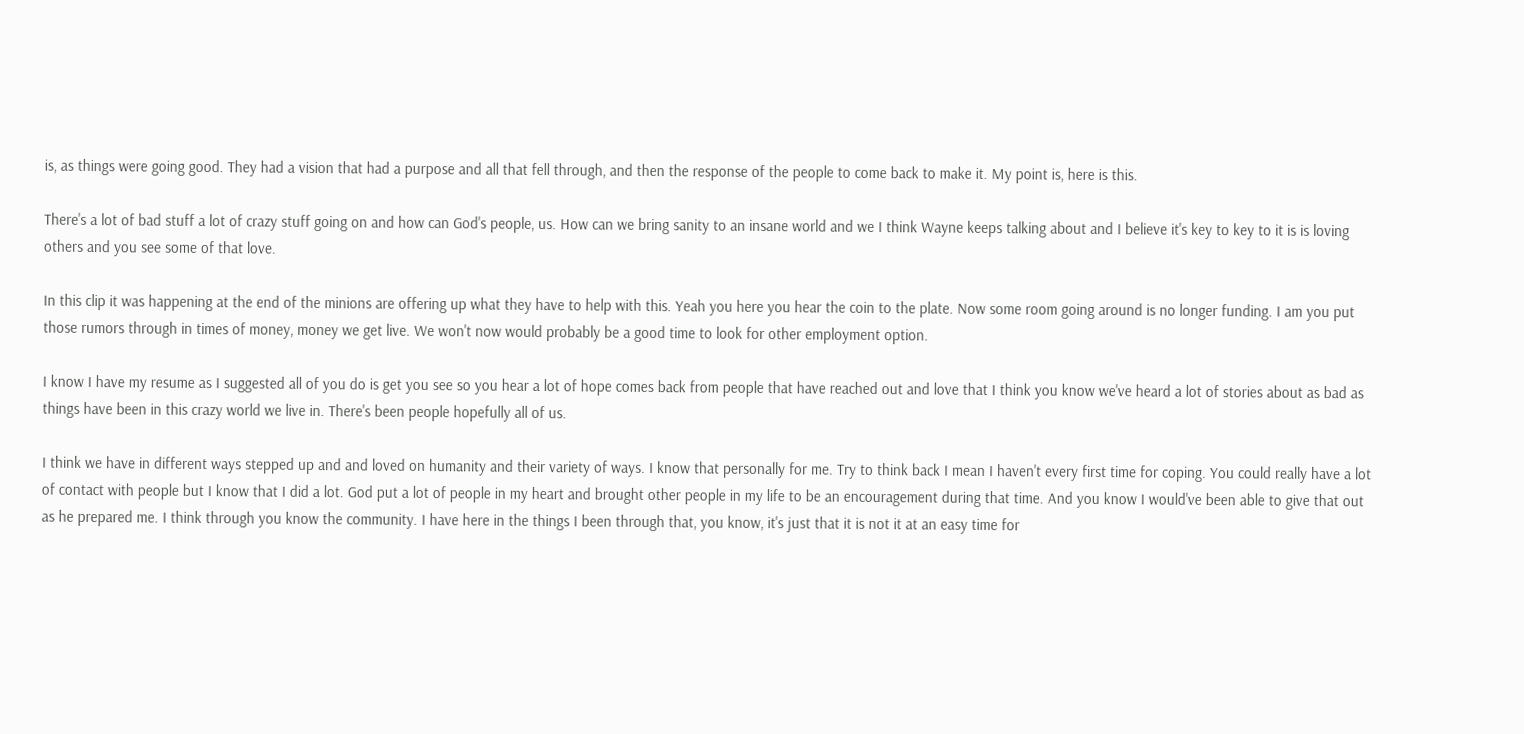is, as things were going good. They had a vision that had a purpose and all that fell through, and then the response of the people to come back to make it. My point is, here is this.

There's a lot of bad stuff a lot of crazy stuff going on and how can God's people, us. How can we bring sanity to an insane world and we I think Wayne keeps talking about and I believe it's key to key to it is is loving others and you see some of that love.

In this clip it was happening at the end of the minions are offering up what they have to help with this. Yeah you here you hear the coin to the plate. Now some room going around is no longer funding. I am you put those rumors through in times of money, money we get live. We won't now would probably be a good time to look for other employment option.

I know I have my resume as I suggested all of you do is get you see so you hear a lot of hope comes back from people that have reached out and love that I think you know we've heard a lot of stories about as bad as things have been in this crazy world we live in. There's been people hopefully all of us.

I think we have in different ways stepped up and and loved on humanity and their variety of ways. I know that personally for me. Try to think back I mean I haven't every first time for coping. You could really have a lot of contact with people but I know that I did a lot. God put a lot of people in my heart and brought other people in my life to be an encouragement during that time. And you know I would've been able to give that out as he prepared me. I think through you know the community. I have here in the things I been through that, you know, it's just that it is not it at an easy time for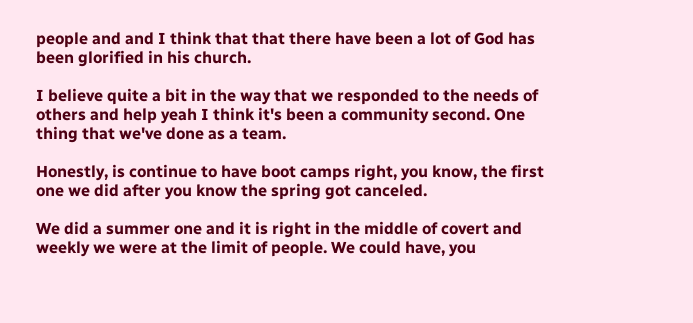people and and I think that that there have been a lot of God has been glorified in his church.

I believe quite a bit in the way that we responded to the needs of others and help yeah I think it's been a community second. One thing that we've done as a team.

Honestly, is continue to have boot camps right, you know, the first one we did after you know the spring got canceled.

We did a summer one and it is right in the middle of covert and weekly we were at the limit of people. We could have, you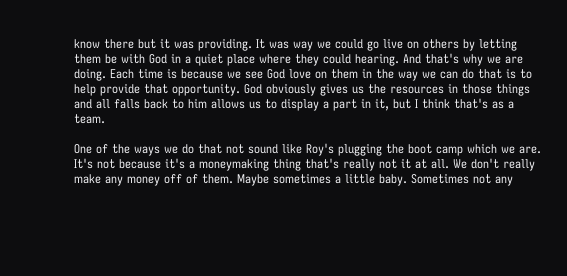know there but it was providing. It was way we could go live on others by letting them be with God in a quiet place where they could hearing. And that's why we are doing. Each time is because we see God love on them in the way we can do that is to help provide that opportunity. God obviously gives us the resources in those things and all falls back to him allows us to display a part in it, but I think that's as a team.

One of the ways we do that not sound like Roy's plugging the boot camp which we are. It's not because it's a moneymaking thing that's really not it at all. We don't really make any money off of them. Maybe sometimes a little baby. Sometimes not any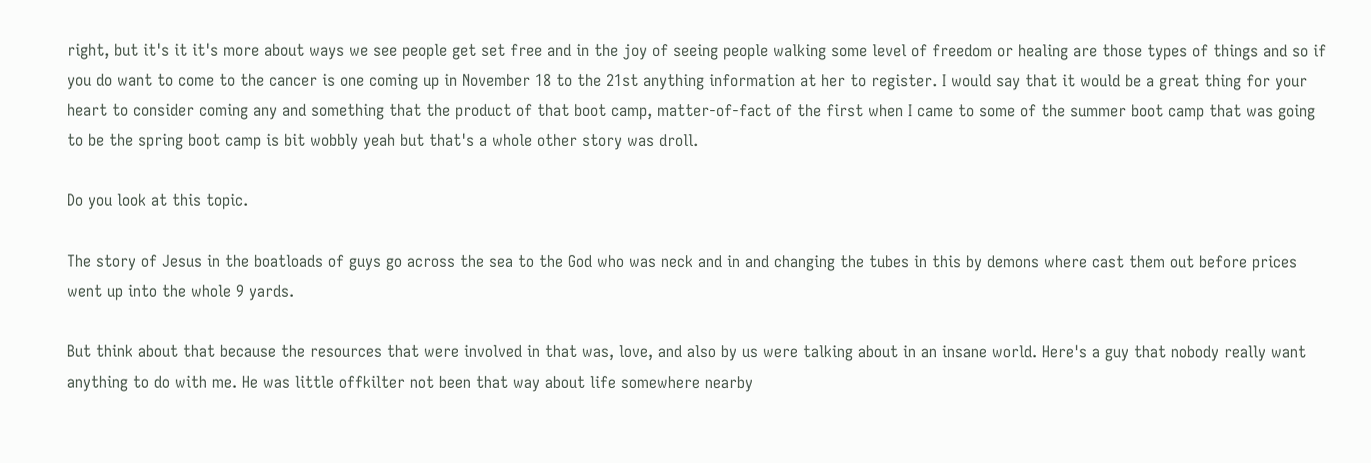right, but it's it it's more about ways we see people get set free and in the joy of seeing people walking some level of freedom or healing are those types of things and so if you do want to come to the cancer is one coming up in November 18 to the 21st anything information at her to register. I would say that it would be a great thing for your heart to consider coming any and something that the product of that boot camp, matter-of-fact of the first when I came to some of the summer boot camp that was going to be the spring boot camp is bit wobbly yeah but that's a whole other story was droll.

Do you look at this topic.

The story of Jesus in the boatloads of guys go across the sea to the God who was neck and in and changing the tubes in this by demons where cast them out before prices went up into the whole 9 yards.

But think about that because the resources that were involved in that was, love, and also by us were talking about in an insane world. Here's a guy that nobody really want anything to do with me. He was little offkilter not been that way about life somewhere nearby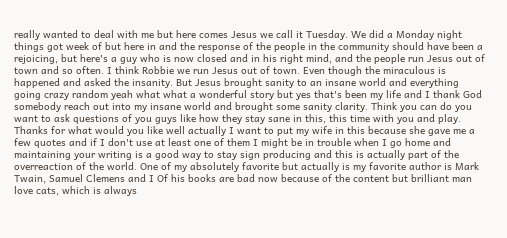really wanted to deal with me but here comes Jesus we call it Tuesday. We did a Monday night things got week of but here in and the response of the people in the community should have been a rejoicing, but here's a guy who is now closed and in his right mind, and the people run Jesus out of town and so often. I think Robbie we run Jesus out of town. Even though the miraculous is happened and asked the insanity. But Jesus brought sanity to an insane world and everything going crazy random yeah what what a wonderful story but yes that's been my life and I thank God somebody reach out into my insane world and brought some sanity clarity. Think you can do you want to ask questions of you guys like how they stay sane in this, this time with you and play. Thanks for what would you like well actually I want to put my wife in this because she gave me a few quotes and if I don't use at least one of them I might be in trouble when I go home and maintaining your writing is a good way to stay sign producing and this is actually part of the overreaction of the world. One of my absolutely favorite but actually is my favorite author is Mark Twain, Samuel Clemens and I Of his books are bad now because of the content but brilliant man love cats, which is always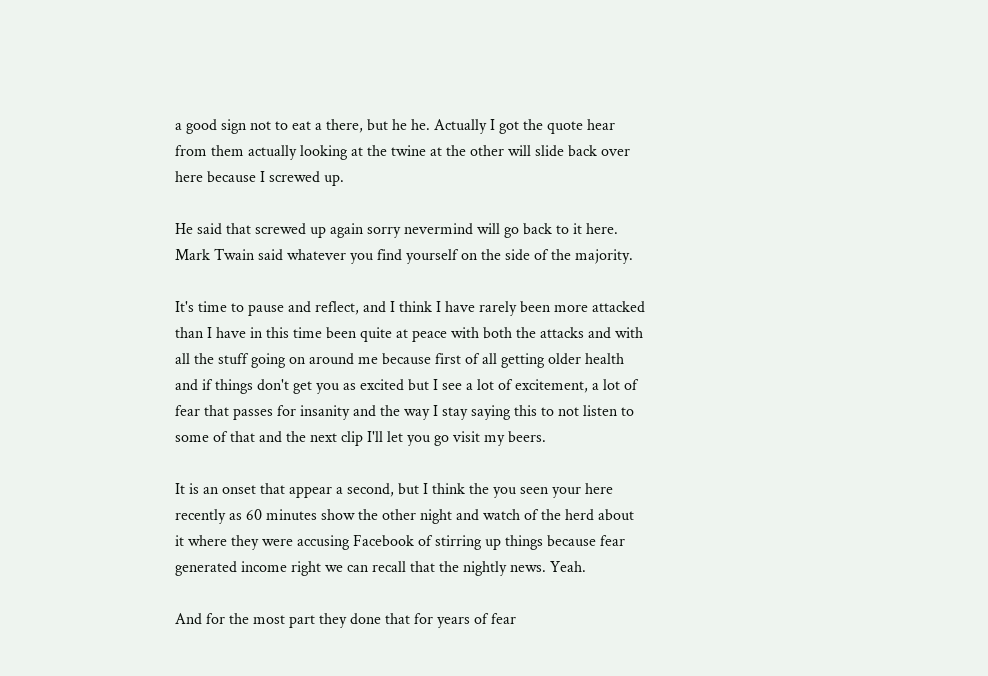a good sign not to eat a there, but he he. Actually I got the quote hear from them actually looking at the twine at the other will slide back over here because I screwed up.

He said that screwed up again sorry nevermind will go back to it here. Mark Twain said whatever you find yourself on the side of the majority.

It's time to pause and reflect, and I think I have rarely been more attacked than I have in this time been quite at peace with both the attacks and with all the stuff going on around me because first of all getting older health and if things don't get you as excited but I see a lot of excitement, a lot of fear that passes for insanity and the way I stay saying this to not listen to some of that and the next clip I'll let you go visit my beers.

It is an onset that appear a second, but I think the you seen your here recently as 60 minutes show the other night and watch of the herd about it where they were accusing Facebook of stirring up things because fear generated income right we can recall that the nightly news. Yeah.

And for the most part they done that for years of fear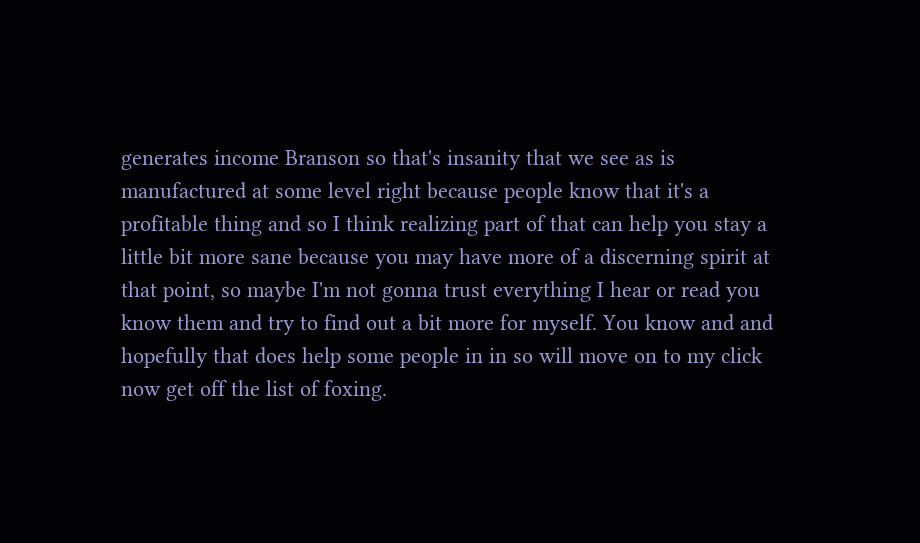generates income Branson so that's insanity that we see as is manufactured at some level right because people know that it's a profitable thing and so I think realizing part of that can help you stay a little bit more sane because you may have more of a discerning spirit at that point, so maybe I'm not gonna trust everything I hear or read you know them and try to find out a bit more for myself. You know and and hopefully that does help some people in in so will move on to my click now get off the list of foxing.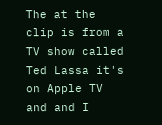The at the clip is from a TV show called Ted Lassa it's on Apple TV and and I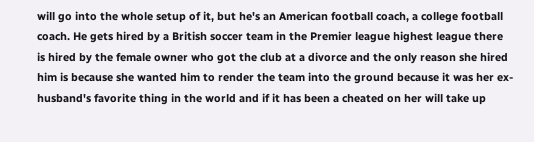will go into the whole setup of it, but he's an American football coach, a college football coach. He gets hired by a British soccer team in the Premier league highest league there is hired by the female owner who got the club at a divorce and the only reason she hired him is because she wanted him to render the team into the ground because it was her ex-husband's favorite thing in the world and if it has been a cheated on her will take up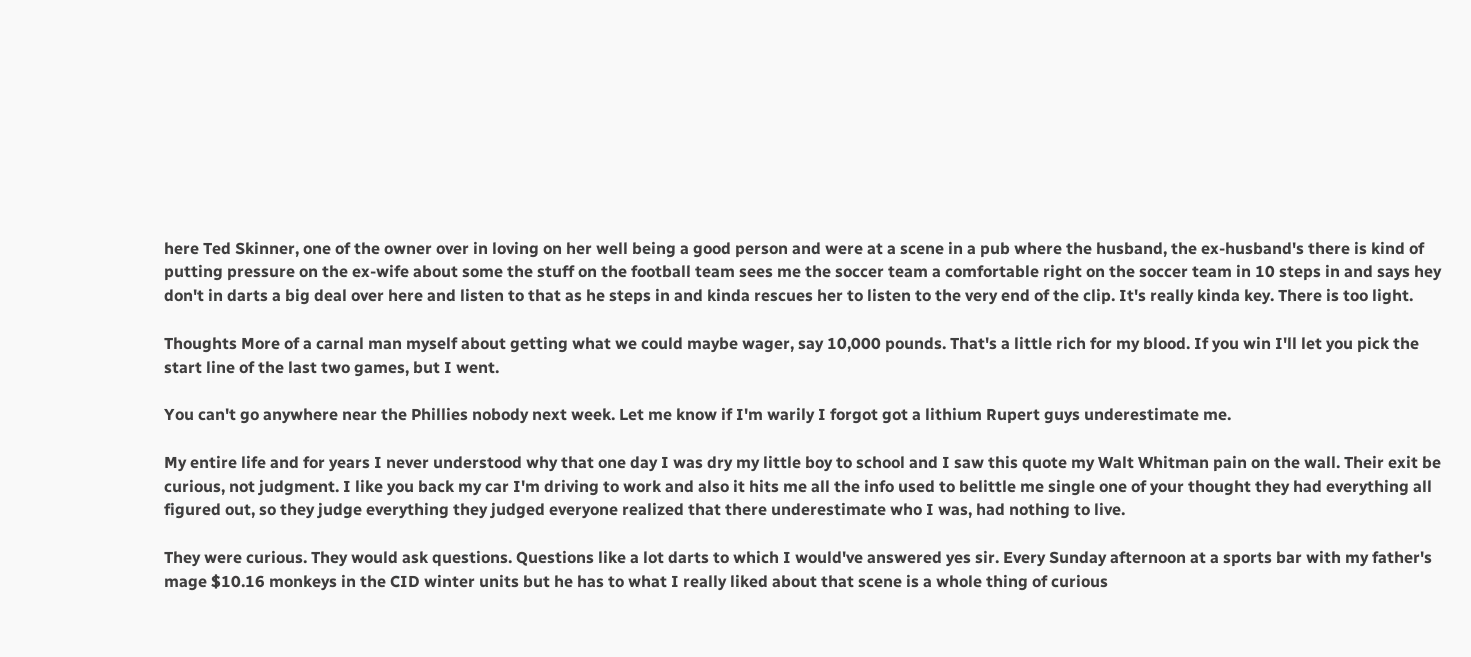here Ted Skinner, one of the owner over in loving on her well being a good person and were at a scene in a pub where the husband, the ex-husband's there is kind of putting pressure on the ex-wife about some the stuff on the football team sees me the soccer team a comfortable right on the soccer team in 10 steps in and says hey don't in darts a big deal over here and listen to that as he steps in and kinda rescues her to listen to the very end of the clip. It's really kinda key. There is too light.

Thoughts More of a carnal man myself about getting what we could maybe wager, say 10,000 pounds. That's a little rich for my blood. If you win I'll let you pick the start line of the last two games, but I went.

You can't go anywhere near the Phillies nobody next week. Let me know if I'm warily I forgot got a lithium Rupert guys underestimate me.

My entire life and for years I never understood why that one day I was dry my little boy to school and I saw this quote my Walt Whitman pain on the wall. Their exit be curious, not judgment. I like you back my car I'm driving to work and also it hits me all the info used to belittle me single one of your thought they had everything all figured out, so they judge everything they judged everyone realized that there underestimate who I was, had nothing to live.

They were curious. They would ask questions. Questions like a lot darts to which I would've answered yes sir. Every Sunday afternoon at a sports bar with my father's mage $10.16 monkeys in the CID winter units but he has to what I really liked about that scene is a whole thing of curious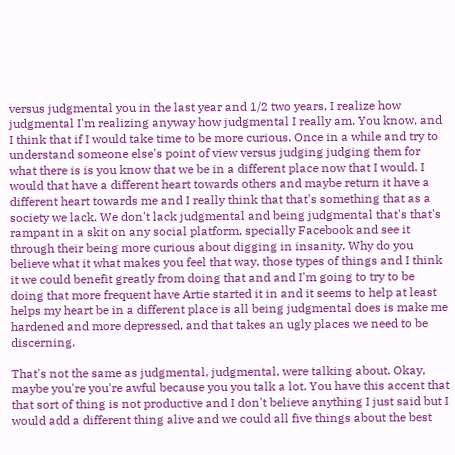versus judgmental you in the last year and 1/2 two years, I realize how judgmental I'm realizing anyway how judgmental I really am. You know, and I think that if I would take time to be more curious. Once in a while and try to understand someone else's point of view versus judging judging them for what there is is you know that we be in a different place now that I would. I would that have a different heart towards others and maybe return it have a different heart towards me and I really think that that's something that as a society we lack. We don't lack judgmental and being judgmental that's that's rampant in a skit on any social platform, specially Facebook and see it through their being more curious about digging in insanity. Why do you believe what it what makes you feel that way, those types of things and I think it we could benefit greatly from doing that and and I'm going to try to be doing that more frequent have Artie started it in and it seems to help at least helps my heart be in a different place is all being judgmental does is make me hardened and more depressed, and that takes an ugly places we need to be discerning.

That's not the same as judgmental, judgmental, were talking about. Okay, maybe you're you're awful because you you talk a lot. You have this accent that that sort of thing is not productive and I don't believe anything I just said but I would add a different thing alive and we could all five things about the best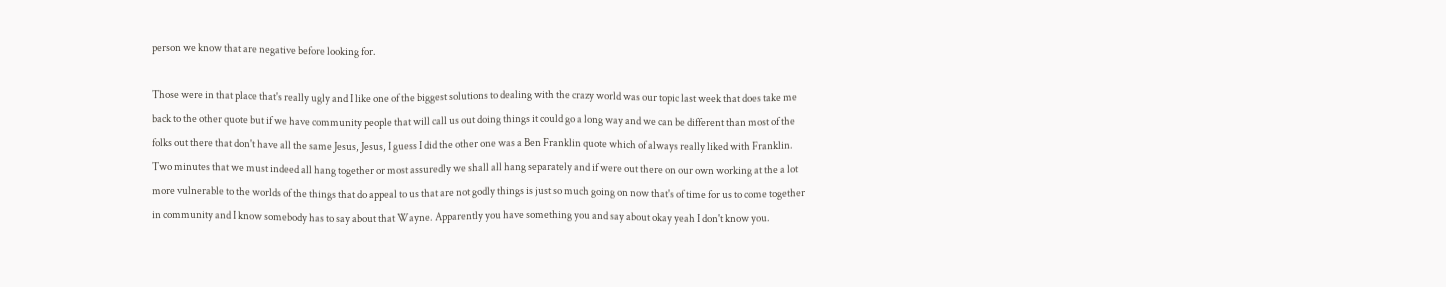person we know that are negative before looking for.

Those were in that place that's really ugly and I like one of the biggest solutions to dealing with the crazy world was our topic last week that does take me back to the other quote but if we have community people that will call us out doing things it could go a long way and we can be different than most of the folks out there that don't have all the same Jesus, Jesus, I guess I did the other one was a Ben Franklin quote which of always really liked with Franklin. Two minutes that we must indeed all hang together or most assuredly we shall all hang separately and if were out there on our own working at the a lot more vulnerable to the worlds of the things that do appeal to us that are not godly things is just so much going on now that's of time for us to come together in community and I know somebody has to say about that Wayne. Apparently you have something you and say about okay yeah I don't know you.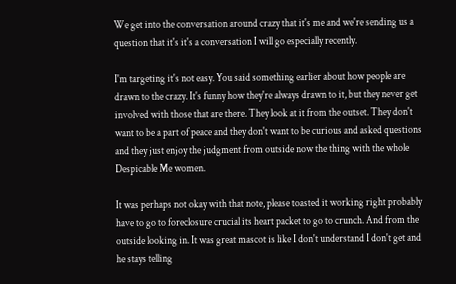We get into the conversation around crazy that it's me and we're sending us a question that it's it's a conversation I will go especially recently.

I'm targeting it's not easy. You said something earlier about how people are drawn to the crazy. It's funny how they're always drawn to it, but they never get involved with those that are there. They look at it from the outset. They don't want to be a part of peace and they don't want to be curious and asked questions and they just enjoy the judgment from outside now the thing with the whole Despicable Me women.

It was perhaps not okay with that note, please toasted it working right probably have to go to foreclosure crucial its heart packet to go to crunch. And from the outside looking in. It was great mascot is like I don't understand I don't get and he stays telling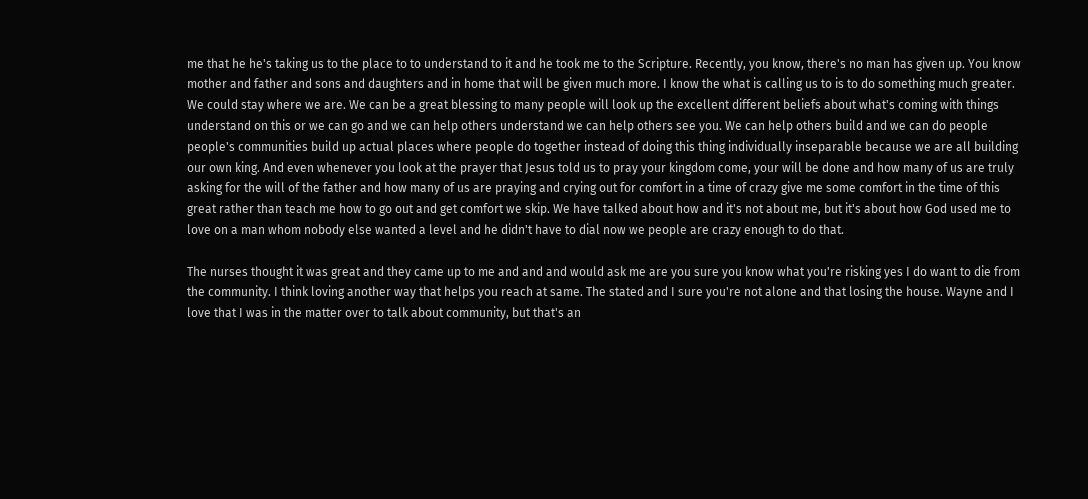me that he he's taking us to the place to to understand to it and he took me to the Scripture. Recently, you know, there's no man has given up. You know mother and father and sons and daughters and in home that will be given much more. I know the what is calling us to is to do something much greater. We could stay where we are. We can be a great blessing to many people will look up the excellent different beliefs about what's coming with things understand on this or we can go and we can help others understand we can help others see you. We can help others build and we can do people people's communities build up actual places where people do together instead of doing this thing individually inseparable because we are all building our own king. And even whenever you look at the prayer that Jesus told us to pray your kingdom come, your will be done and how many of us are truly asking for the will of the father and how many of us are praying and crying out for comfort in a time of crazy give me some comfort in the time of this great rather than teach me how to go out and get comfort we skip. We have talked about how and it's not about me, but it's about how God used me to love on a man whom nobody else wanted a level and he didn't have to dial now we people are crazy enough to do that.

The nurses thought it was great and they came up to me and and and would ask me are you sure you know what you're risking yes I do want to die from the community. I think loving another way that helps you reach at same. The stated and I sure you're not alone and that losing the house. Wayne and I love that I was in the matter over to talk about community, but that's an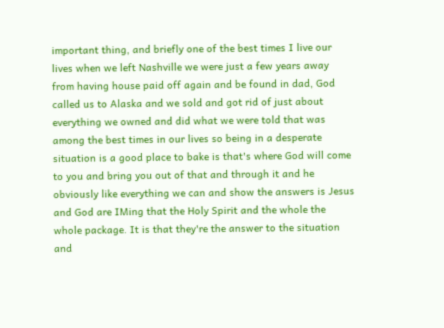important thing, and briefly one of the best times I live our lives when we left Nashville we were just a few years away from having house paid off again and be found in dad, God called us to Alaska and we sold and got rid of just about everything we owned and did what we were told that was among the best times in our lives so being in a desperate situation is a good place to bake is that's where God will come to you and bring you out of that and through it and he obviously like everything we can and show the answers is Jesus and God are IMing that the Holy Spirit and the whole the whole package. It is that they're the answer to the situation and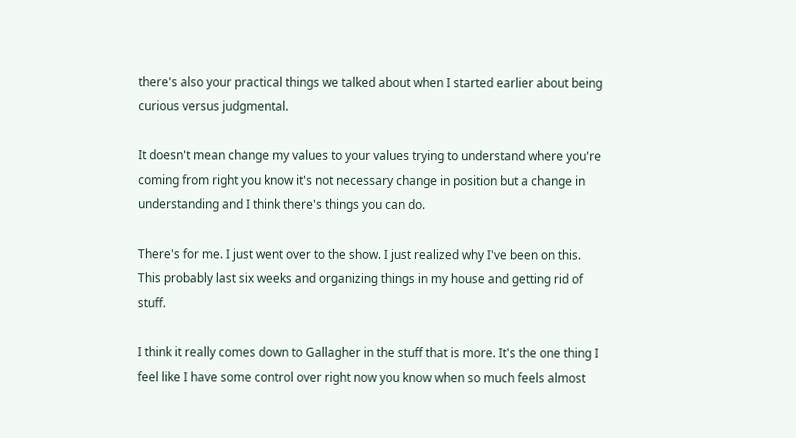there's also your practical things we talked about when I started earlier about being curious versus judgmental.

It doesn't mean change my values to your values trying to understand where you're coming from right you know it's not necessary change in position but a change in understanding and I think there's things you can do.

There's for me. I just went over to the show. I just realized why I've been on this. This probably last six weeks and organizing things in my house and getting rid of stuff.

I think it really comes down to Gallagher in the stuff that is more. It's the one thing I feel like I have some control over right now you know when so much feels almost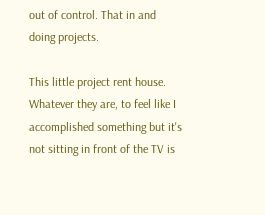out of control. That in and doing projects.

This little project rent house. Whatever they are, to feel like I accomplished something but it's not sitting in front of the TV is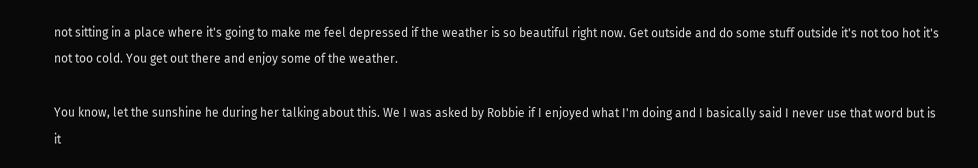not sitting in a place where it's going to make me feel depressed if the weather is so beautiful right now. Get outside and do some stuff outside it's not too hot it's not too cold. You get out there and enjoy some of the weather.

You know, let the sunshine he during her talking about this. We I was asked by Robbie if I enjoyed what I'm doing and I basically said I never use that word but is it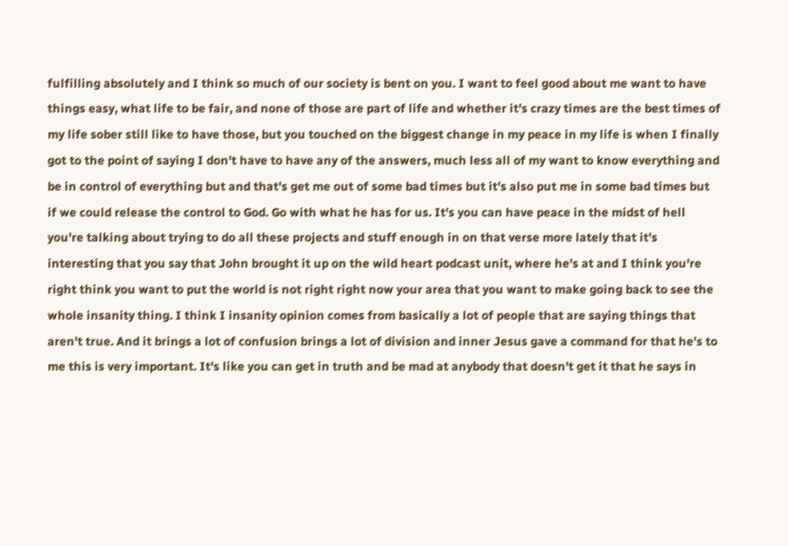fulfilling absolutely and I think so much of our society is bent on you. I want to feel good about me want to have things easy, what life to be fair, and none of those are part of life and whether it's crazy times are the best times of my life sober still like to have those, but you touched on the biggest change in my peace in my life is when I finally got to the point of saying I don't have to have any of the answers, much less all of my want to know everything and be in control of everything but and that's get me out of some bad times but it's also put me in some bad times but if we could release the control to God. Go with what he has for us. It's you can have peace in the midst of hell you're talking about trying to do all these projects and stuff enough in on that verse more lately that it's interesting that you say that John brought it up on the wild heart podcast unit, where he's at and I think you're right think you want to put the world is not right right now your area that you want to make going back to see the whole insanity thing. I think I insanity opinion comes from basically a lot of people that are saying things that aren't true. And it brings a lot of confusion brings a lot of division and inner Jesus gave a command for that he's to me this is very important. It's like you can get in truth and be mad at anybody that doesn't get it that he says in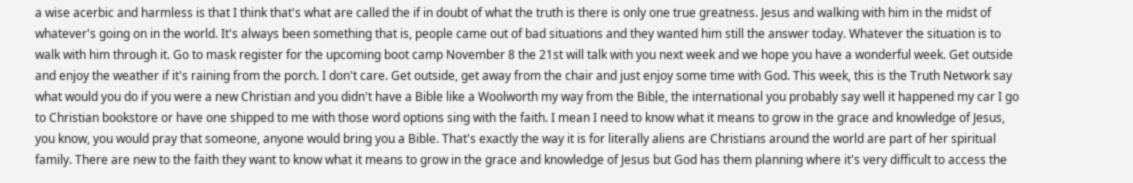a wise acerbic and harmless is that I think that's what are called the if in doubt of what the truth is there is only one true greatness. Jesus and walking with him in the midst of whatever's going on in the world. It's always been something that is, people came out of bad situations and they wanted him still the answer today. Whatever the situation is to walk with him through it. Go to mask register for the upcoming boot camp November 8 the 21st will talk with you next week and we hope you have a wonderful week. Get outside and enjoy the weather if it's raining from the porch. I don't care. Get outside, get away from the chair and just enjoy some time with God. This week, this is the Truth Network say what would you do if you were a new Christian and you didn't have a Bible like a Woolworth my way from the Bible, the international you probably say well it happened my car I go to Christian bookstore or have one shipped to me with those word options sing with the faith. I mean I need to know what it means to grow in the grace and knowledge of Jesus, you know, you would pray that someone, anyone would bring you a Bible. That's exactly the way it is for literally aliens are Christians around the world are part of her spiritual family. There are new to the faith they want to know what it means to grow in the grace and knowledge of Jesus but God has them planning where it's very difficult to access the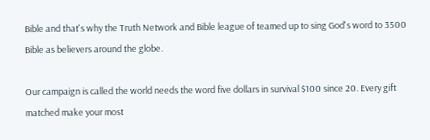Bible and that's why the Truth Network and Bible league of teamed up to sing God's word to 3500 Bible as believers around the globe.

Our campaign is called the world needs the word five dollars in survival $100 since 20. Every gift matched make your most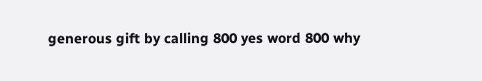generous gift by calling 800 yes word 800 why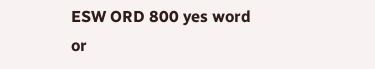ESW ORD 800 yes word or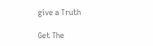give a Truth

Get The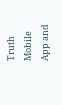Truth Mobile App and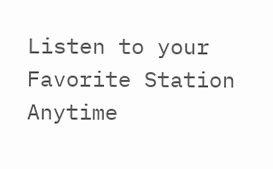Listen to your Favorite Station Anytime